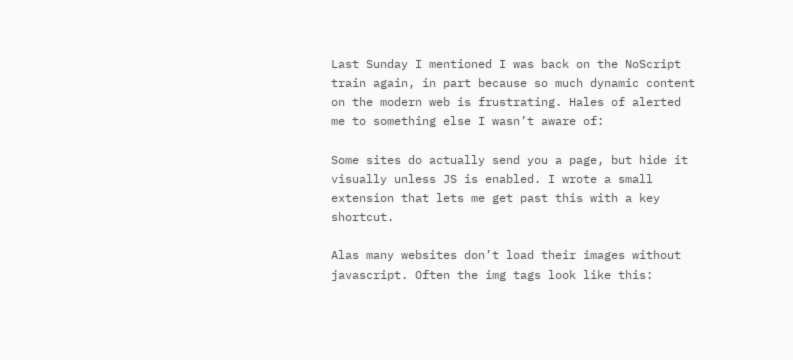Last Sunday I mentioned I was back on the NoScript train again, in part because so much dynamic content on the modern web is frustrating. Hales of alerted me to something else I wasn’t aware of:

Some sites do actually send you a page, but hide it visually unless JS is enabled. I wrote a small extension that lets me get past this with a key shortcut.

Alas many websites don’t load their images without javascript. Often the img tags look like this: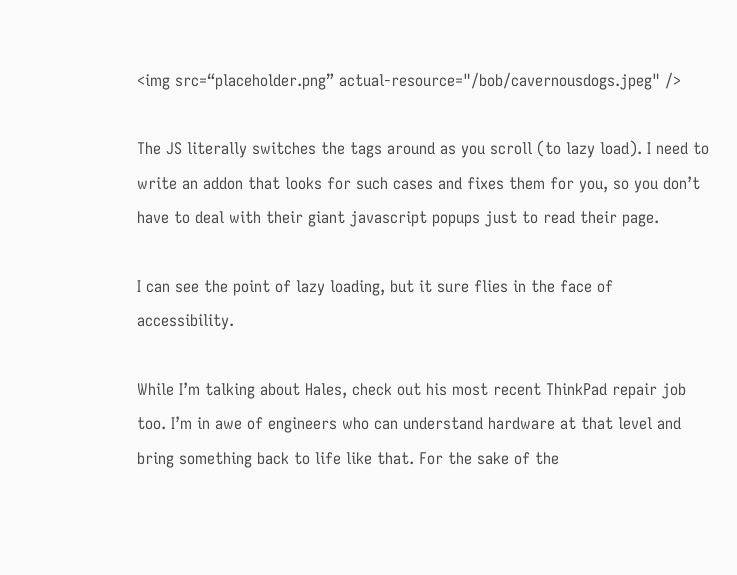<img src=“placeholder.png” actual-resource="/bob/cavernousdogs.jpeg" />

The JS literally switches the tags around as you scroll (to lazy load). I need to write an addon that looks for such cases and fixes them for you, so you don’t have to deal with their giant javascript popups just to read their page.

I can see the point of lazy loading, but it sure flies in the face of accessibility.

While I’m talking about Hales, check out his most recent ThinkPad repair job too. I’m in awe of engineers who can understand hardware at that level and bring something back to life like that. For the sake of the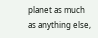planet as much as anything else,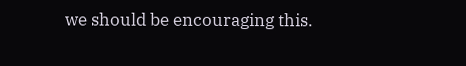we should be encouraging this.